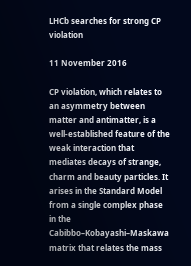LHCb searches for strong CP violation

11 November 2016

CP violation, which relates to an asymmetry between matter and antimatter, is a well-established feature of the weak interaction that mediates decays of strange, charm and beauty particles. It arises in the Standard Model from a single complex phase in the Cabibbo–Kobayashi–Maskawa matrix that relates the mass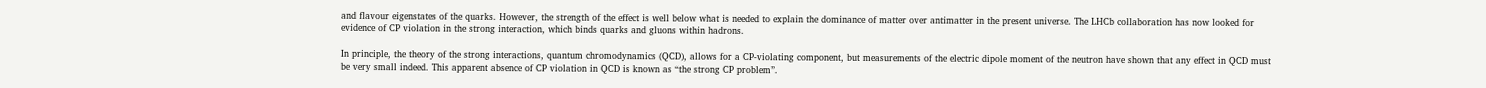and flavour eigenstates of the quarks. However, the strength of the effect is well below what is needed to explain the dominance of matter over antimatter in the present universe. The LHCb collaboration has now looked for evidence of CP violation in the strong interaction, which binds quarks and gluons within hadrons.

In principle, the theory of the strong interactions, quantum chromodynamics (QCD), allows for a CP-violating component, but measurements of the electric dipole moment of the neutron have shown that any effect in QCD must be very small indeed. This apparent absence of CP violation in QCD is known as “the strong CP problem”.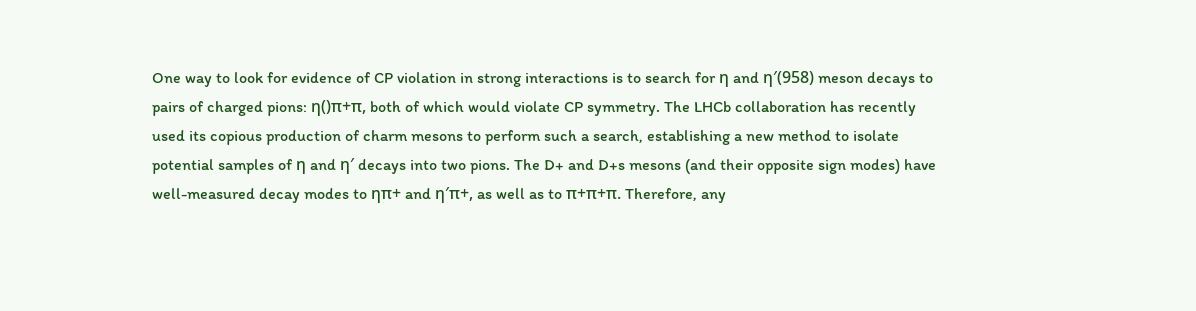One way to look for evidence of CP violation in strong interactions is to search for η and η′(958) meson decays to pairs of charged pions: η()π+π, both of which would violate CP symmetry. The LHCb collaboration has recently used its copious production of charm mesons to perform such a search, establishing a new method to isolate potential samples of η and η′ decays into two pions. The D+ and D+s mesons (and their opposite sign modes) have well-measured decay modes to ηπ+ and η′π+, as well as to π+π+π. Therefore, any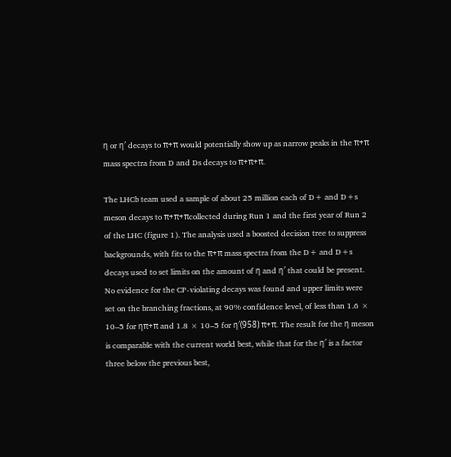η or η′ decays to π+π would potentially show up as narrow peaks in the π+π mass spectra from D and Ds decays to π+π+π.

The LHCb team used a sample of about 25 million each of D+ and D+s meson decays to π+π+πcollected during Run 1 and the first year of Run 2 of the LHC (figure 1). The analysis used a boosted decision tree to suppress backgrounds, with fits to the π+π mass spectra from the D+ and D+s decays used to set limits on the amount of η and η′ that could be present. No evidence for the CP-violating decays was found and upper limits were set on the branching fractions, at 90% confidence level, of less than 1.6 × 10–5 for ηπ+π and 1.8 × 10–5 for η′(958) π+π. The result for the η meson is comparable with the current world best, while that for the η′ is a factor three below the previous best,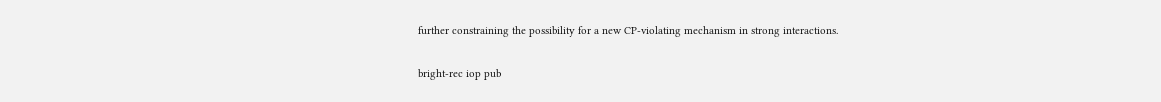further constraining the possibility for a new CP-violating mechanism in strong interactions.

bright-rec iop pub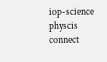iop-science physcis connect